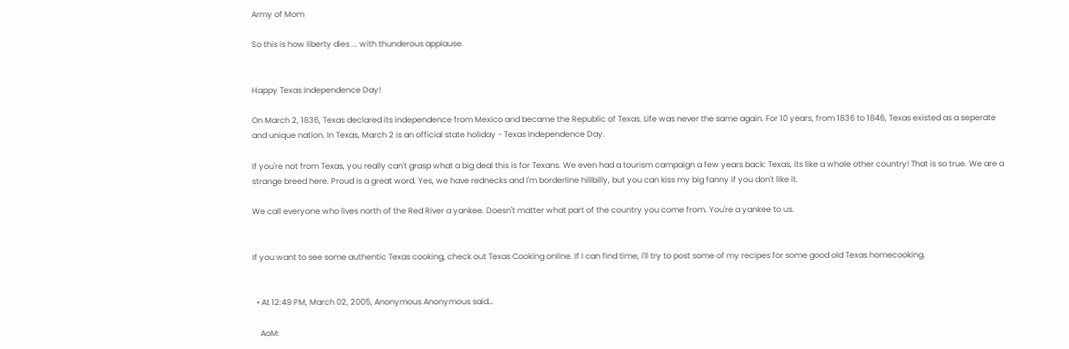Army of Mom

So this is how liberty dies ... with thunderous applause.


Happy Texas Independence Day!

On March 2, 1836, Texas declared its independence from Mexico and became the Republic of Texas. Life was never the same again. For 10 years, from 1836 to 1846, Texas existed as a seperate and unique nation. In Texas, March 2 is an official state holiday - Texas Independence Day.

If you're not from Texas, you really can't grasp what a big deal this is for Texans. We even had a tourism campaign a few years back: Texas, its like a whole other country! That is so true. We are a strange breed here. Proud is a great word. Yes, we have rednecks and I'm borderline hillbilly, but you can kiss my big fanny if you don't like it.

We call everyone who lives north of the Red River a yankee. Doesn't matter what part of the country you come from. You're a yankee to us.


If you want to see some authentic Texas cooking, check out Texas Cooking online. If I can find time, I'll try to post some of my recipes for some good old Texas homecooking.


  • At 12:49 PM, March 02, 2005, Anonymous Anonymous said…

    AoM: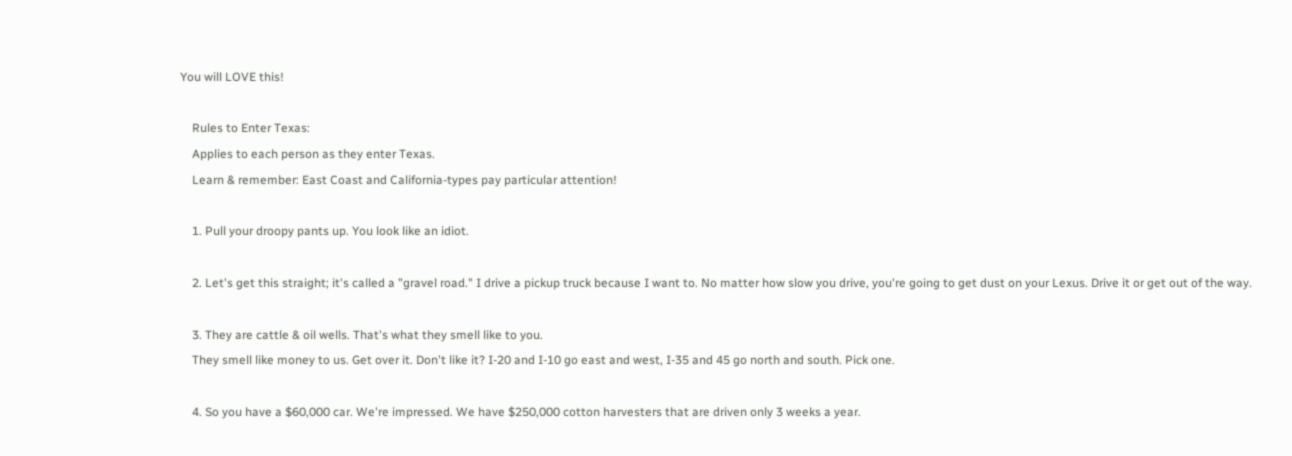You will LOVE this!

    Rules to Enter Texas:
    Applies to each person as they enter Texas.
    Learn & remember: East Coast and California-types pay particular attention!

    1. Pull your droopy pants up. You look like an idiot.

    2. Let's get this straight; it's called a "gravel road." I drive a pickup truck because I want to. No matter how slow you drive, you're going to get dust on your Lexus. Drive it or get out of the way.

    3. They are cattle & oil wells. That's what they smell like to you.
    They smell like money to us. Get over it. Don't like it? I-20 and I-10 go east and west, I-35 and 45 go north and south. Pick one.

    4. So you have a $60,000 car. We're impressed. We have $250,000 cotton harvesters that are driven only 3 weeks a year.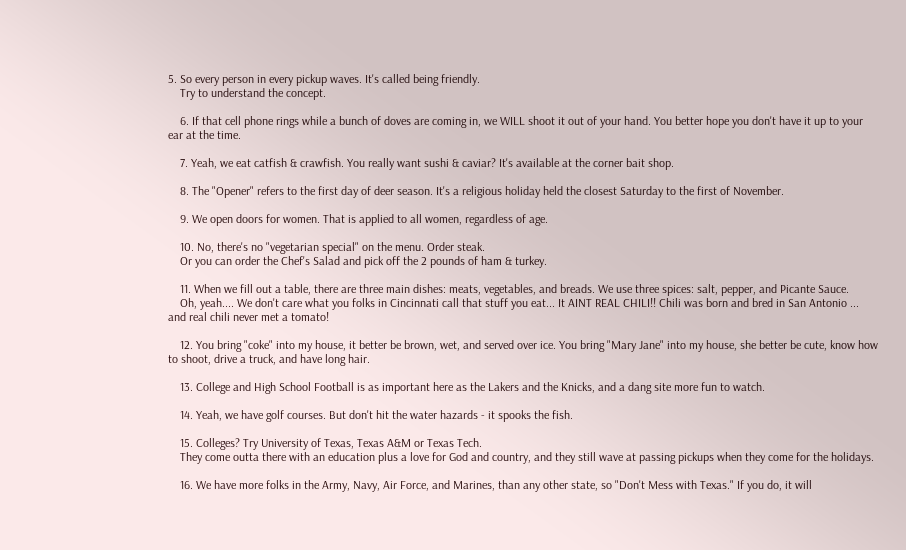5. So every person in every pickup waves. It's called being friendly.
    Try to understand the concept.

    6. If that cell phone rings while a bunch of doves are coming in, we WILL shoot it out of your hand. You better hope you don't have it up to your ear at the time.

    7. Yeah, we eat catfish & crawfish. You really want sushi & caviar? It's available at the corner bait shop.

    8. The "Opener" refers to the first day of deer season. It's a religious holiday held the closest Saturday to the first of November.

    9. We open doors for women. That is applied to all women, regardless of age.

    10. No, there's no "vegetarian special" on the menu. Order steak.
    Or you can order the Chef's Salad and pick off the 2 pounds of ham & turkey.

    11. When we fill out a table, there are three main dishes: meats, vegetables, and breads. We use three spices: salt, pepper, and Picante Sauce.
    Oh, yeah.... We don't care what you folks in Cincinnati call that stuff you eat... It AINT REAL CHILI!! Chili was born and bred in San Antonio ... and real chili never met a tomato!

    12. You bring "coke" into my house, it better be brown, wet, and served over ice. You bring "Mary Jane" into my house, she better be cute, know how to shoot, drive a truck, and have long hair.

    13. College and High School Football is as important here as the Lakers and the Knicks, and a dang site more fun to watch.

    14. Yeah, we have golf courses. But don't hit the water hazards - it spooks the fish.

    15. Colleges? Try University of Texas, Texas A&M or Texas Tech.
    They come outta there with an education plus a love for God and country, and they still wave at passing pickups when they come for the holidays.

    16. We have more folks in the Army, Navy, Air Force, and Marines, than any other state, so "Don't Mess with Texas." If you do, it will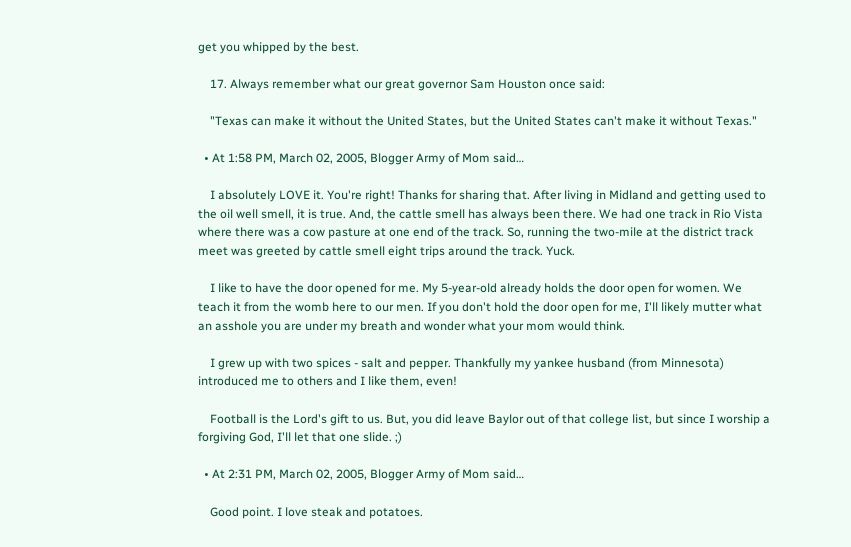get you whipped by the best.

    17. Always remember what our great governor Sam Houston once said:

    "Texas can make it without the United States, but the United States can't make it without Texas."

  • At 1:58 PM, March 02, 2005, Blogger Army of Mom said…

    I absolutely LOVE it. You're right! Thanks for sharing that. After living in Midland and getting used to the oil well smell, it is true. And, the cattle smell has always been there. We had one track in Rio Vista where there was a cow pasture at one end of the track. So, running the two-mile at the district track meet was greeted by cattle smell eight trips around the track. Yuck.

    I like to have the door opened for me. My 5-year-old already holds the door open for women. We teach it from the womb here to our men. If you don't hold the door open for me, I'll likely mutter what an asshole you are under my breath and wonder what your mom would think.

    I grew up with two spices - salt and pepper. Thankfully my yankee husband (from Minnesota) introduced me to others and I like them, even!

    Football is the Lord's gift to us. But, you did leave Baylor out of that college list, but since I worship a forgiving God, I'll let that one slide. ;)

  • At 2:31 PM, March 02, 2005, Blogger Army of Mom said…

    Good point. I love steak and potatoes.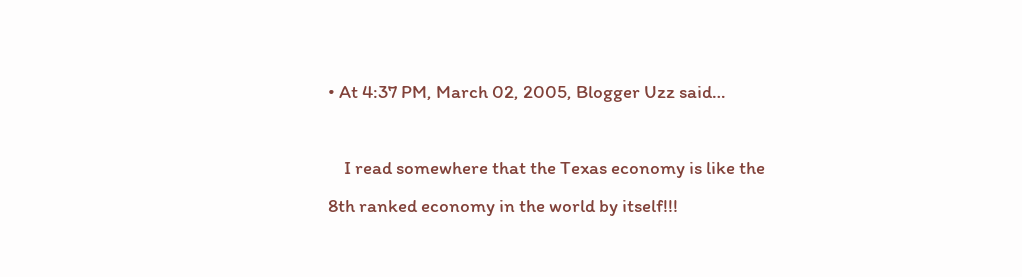• At 4:37 PM, March 02, 2005, Blogger Uzz said…

    I read somewhere that the Texas economy is like the 8th ranked economy in the world by itself!!!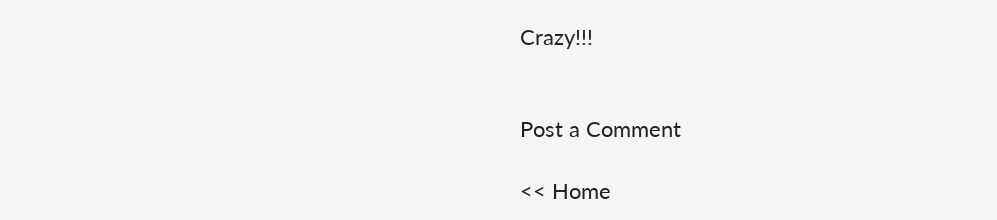Crazy!!!


Post a Comment

<< Home